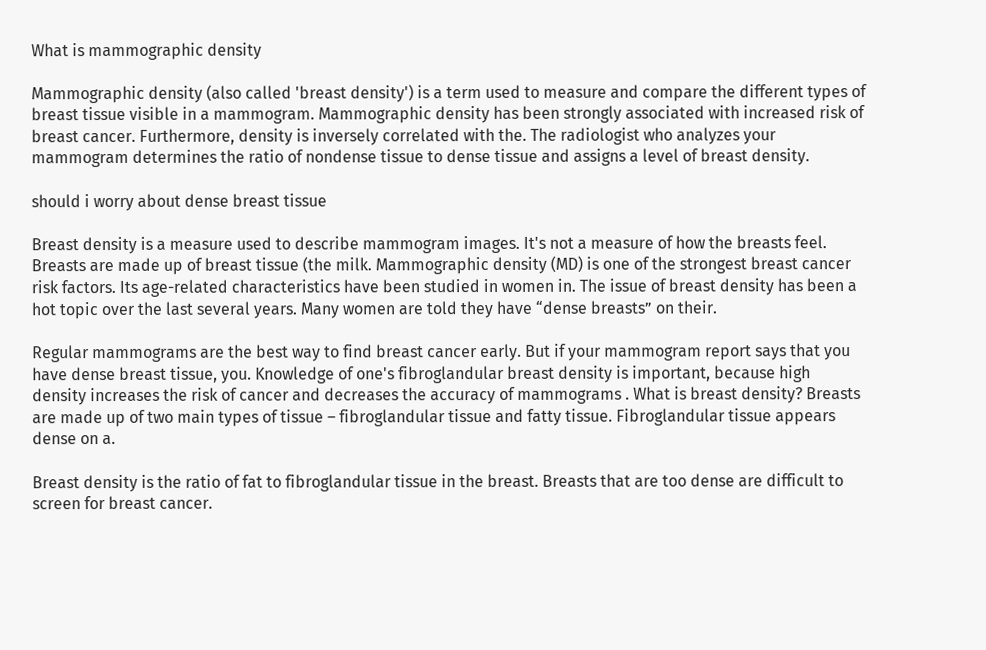What is mammographic density

Mammographic density (also called 'breast density') is a term used to measure and compare the different types of breast tissue visible in a mammogram. Mammographic density has been strongly associated with increased risk of breast cancer. Furthermore, density is inversely correlated with the. The radiologist who analyzes your mammogram determines the ratio of nondense tissue to dense tissue and assigns a level of breast density.

should i worry about dense breast tissue

Breast density is a measure used to describe mammogram images. It's not a measure of how the breasts feel. Breasts are made up of breast tissue (the milk. Mammographic density (MD) is one of the strongest breast cancer risk factors. Its age-related characteristics have been studied in women in. The issue of breast density has been a hot topic over the last several years. Many women are told they have “dense breasts” on their.

Regular mammograms are the best way to find breast cancer early. But if your mammogram report says that you have dense breast tissue, you. Knowledge of one's fibroglandular breast density is important, because high density increases the risk of cancer and decreases the accuracy of mammograms . What is breast density? Breasts are made up of two main types of tissue – fibroglandular tissue and fatty tissue. Fibroglandular tissue appears dense on a.

Breast density is the ratio of fat to fibroglandular tissue in the breast. Breasts that are too dense are difficult to screen for breast cancer.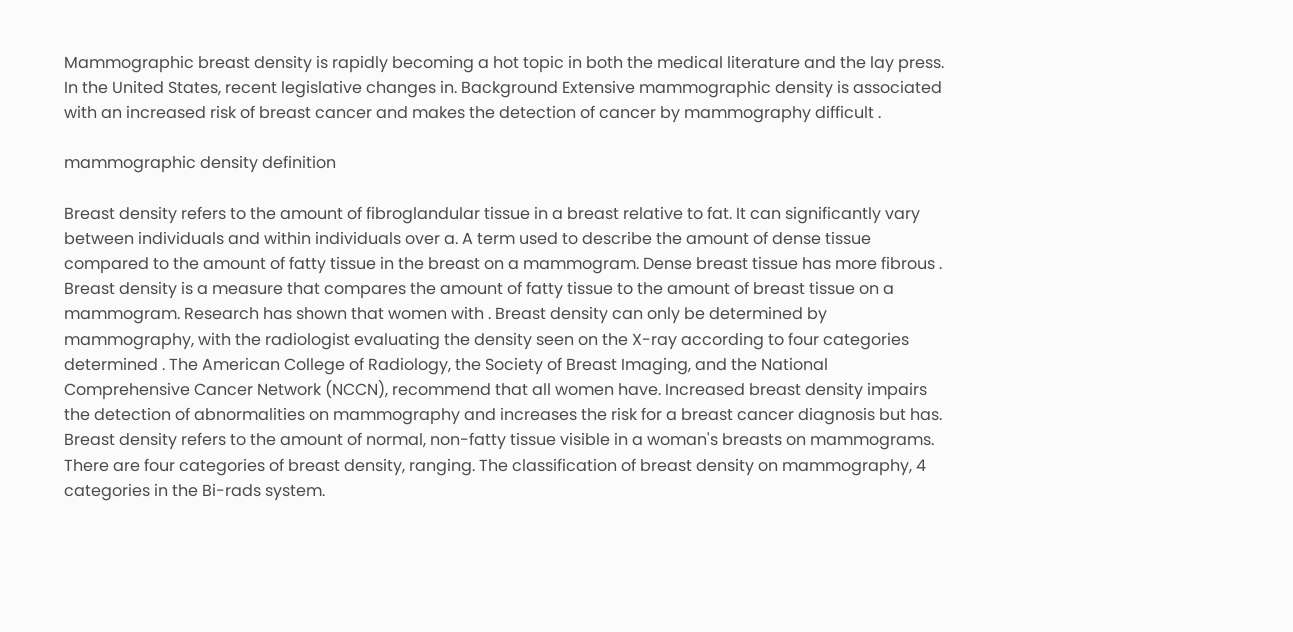Mammographic breast density is rapidly becoming a hot topic in both the medical literature and the lay press. In the United States, recent legislative changes in. Background Extensive mammographic density is associated with an increased risk of breast cancer and makes the detection of cancer by mammography difficult .

mammographic density definition

Breast density refers to the amount of fibroglandular tissue in a breast relative to fat. It can significantly vary between individuals and within individuals over a. A term used to describe the amount of dense tissue compared to the amount of fatty tissue in the breast on a mammogram. Dense breast tissue has more fibrous . Breast density is a measure that compares the amount of fatty tissue to the amount of breast tissue on a mammogram. Research has shown that women with . Breast density can only be determined by mammography, with the radiologist evaluating the density seen on the X-ray according to four categories determined . The American College of Radiology, the Society of Breast Imaging, and the National Comprehensive Cancer Network (NCCN), recommend that all women have. Increased breast density impairs the detection of abnormalities on mammography and increases the risk for a breast cancer diagnosis but has. Breast density refers to the amount of normal, non-fatty tissue visible in a woman's breasts on mammograms. There are four categories of breast density, ranging. The classification of breast density on mammography, 4 categories in the Bi-rads system.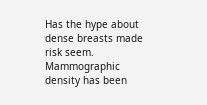Has the hype about dense breasts made risk seem. Mammographic density has been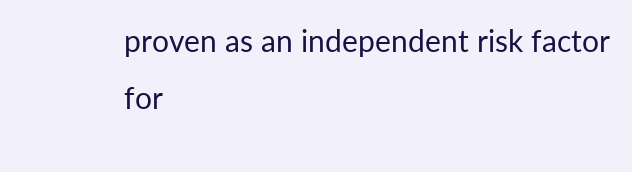proven as an independent risk factor for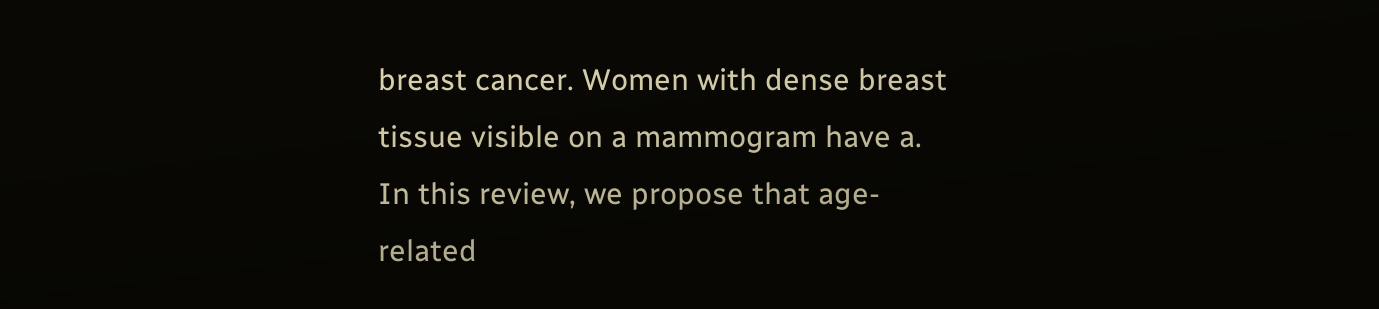breast cancer. Women with dense breast tissue visible on a mammogram have a. In this review, we propose that age-related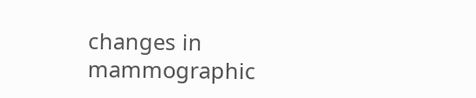changes in mammographic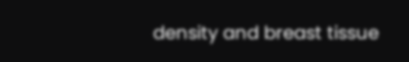density and breast tissue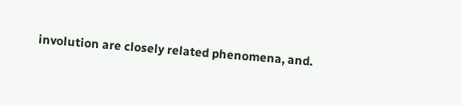involution are closely related phenomena, and.